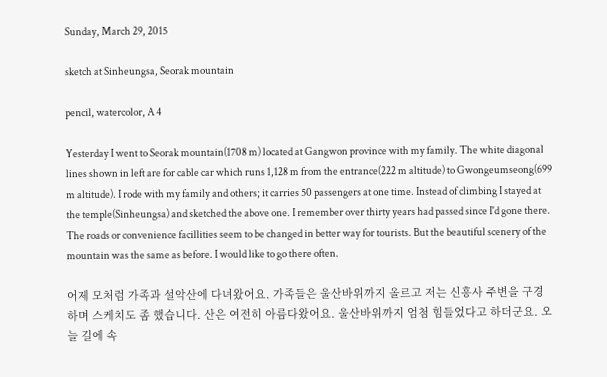Sunday, March 29, 2015

sketch at Sinheungsa, Seorak mountain

pencil, watercolor, A 4

Yesterday I went to Seorak mountain(1708 m) located at Gangwon province with my family. The white diagonal lines shown in left are for cable car which runs 1,128 m from the entrance(222 m altitude) to Gwongeumseong(699 m altitude). I rode with my family and others; it carries 50 passengers at one time. Instead of climbing I stayed at the temple(Sinheungsa) and sketched the above one. I remember over thirty years had passed since I'd gone there. The roads or convenience facillities seem to be changed in better way for tourists. But the beautiful scenery of the mountain was the same as before. I would like to go there often.

어제 모처럼 가족과 설악산에 다녀왔어요. 가족들은 울산바위까지 올르고 저는 신흥사 주변을 구경하며 스케치도 좀 했습니다. 산은 여전히 아름다왔어요. 울산바위까지 엄첨 힘들었다고 하더군요. 오늘 길에 속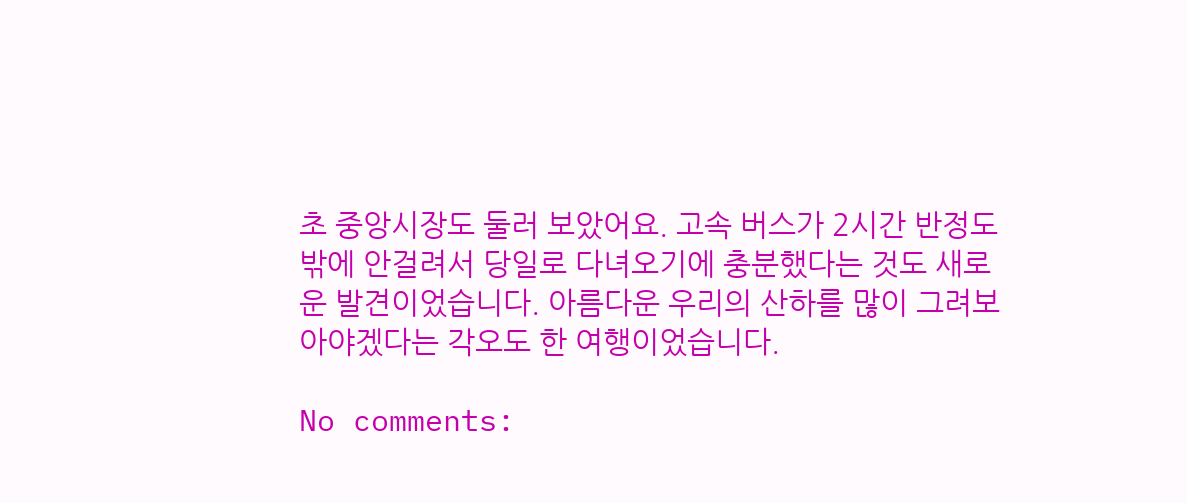초 중앙시장도 둘러 보았어요. 고속 버스가 2시간 반정도밖에 안걸려서 당일로 다녀오기에 충분했다는 것도 새로운 발견이었습니다. 아름다운 우리의 산하를 많이 그려보아야겠다는 각오도 한 여행이었습니다.

No comments: